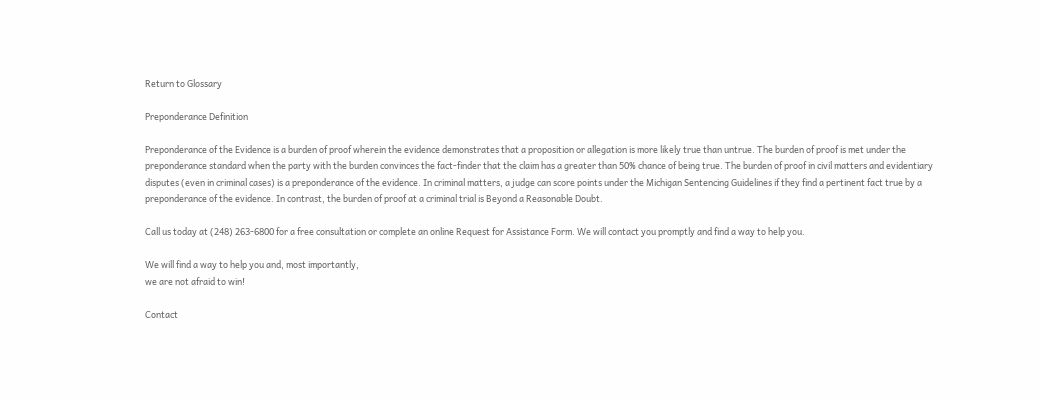Return to Glossary

Preponderance Definition

Preponderance of the Evidence is a burden of proof wherein the evidence demonstrates that a proposition or allegation is more likely true than untrue. The burden of proof is met under the preponderance standard when the party with the burden convinces the fact-finder that the claim has a greater than 50% chance of being true. The burden of proof in civil matters and evidentiary disputes (even in criminal cases) is a preponderance of the evidence. In criminal matters, a judge can score points under the Michigan Sentencing Guidelines if they find a pertinent fact true by a preponderance of the evidence. In contrast, the burden of proof at a criminal trial is Beyond a Reasonable Doubt.

Call us today at (248) 263-6800 for a free consultation or complete an online Request for Assistance Form. We will contact you promptly and find a way to help you.

We will find a way to help you and, most importantly,
we are not afraid to win!

Contact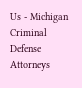Us - Michigan Criminal Defense Attorneys